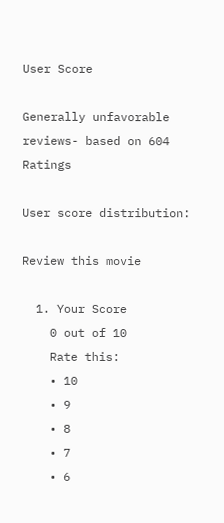User Score

Generally unfavorable reviews- based on 604 Ratings

User score distribution:

Review this movie

  1. Your Score
    0 out of 10
    Rate this:
    • 10
    • 9
    • 8
    • 7
    • 6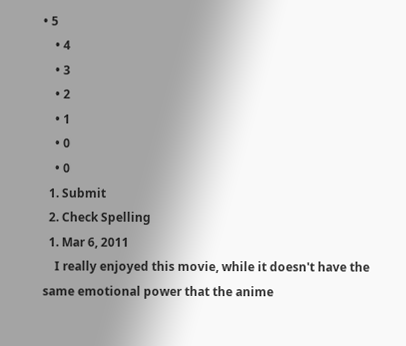• 5
    • 4
    • 3
    • 2
    • 1
    • 0
    • 0
  1. Submit
  2. Check Spelling
  1. Mar 6, 2011
    I really enjoyed this movie, while it doesn't have the same emotional power that the anime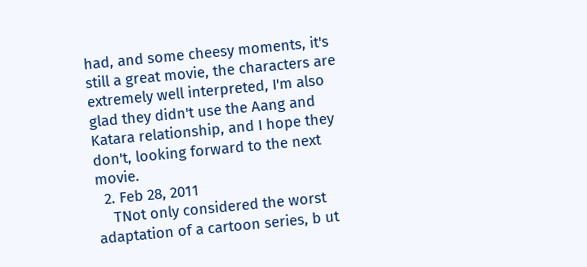had, and some cheesy moments, it's still a great movie, the characters are extremely well interpreted, I'm also glad they didn't use the Aang and Katara relationship, and I hope they don't, looking forward to the next movie.
  2. Feb 28, 2011
    TNot only considered the worst adaptation of a cartoon series, b ut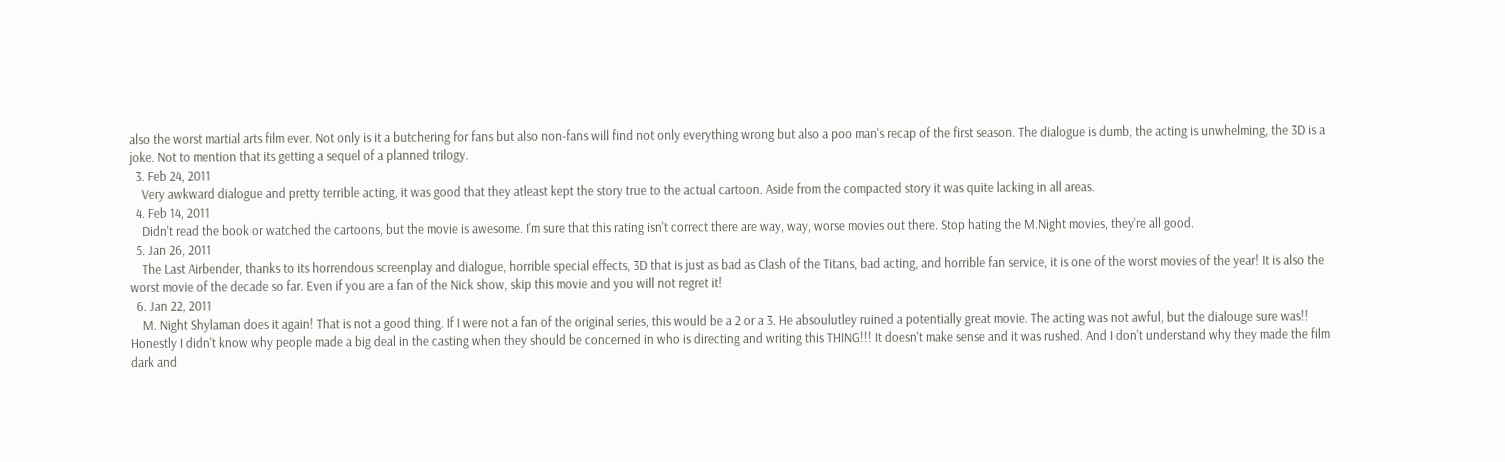also the worst martial arts film ever. Not only is it a butchering for fans but also non-fans will find not only everything wrong but also a poo man's recap of the first season. The dialogue is dumb, the acting is unwhelming, the 3D is a joke. Not to mention that its getting a sequel of a planned trilogy.
  3. Feb 24, 2011
    Very awkward dialogue and pretty terrible acting, it was good that they atleast kept the story true to the actual cartoon. Aside from the compacted story it was quite lacking in all areas.
  4. Feb 14, 2011
    Didn't read the book or watched the cartoons, but the movie is awesome. I'm sure that this rating isn't correct there are way, way, worse movies out there. Stop hating the M.Night movies, they're all good.
  5. Jan 26, 2011
    The Last Airbender, thanks to its horrendous screenplay and dialogue, horrible special effects, 3D that is just as bad as Clash of the Titans, bad acting, and horrible fan service, it is one of the worst movies of the year! It is also the worst movie of the decade so far. Even if you are a fan of the Nick show, skip this movie and you will not regret it!
  6. Jan 22, 2011
    M. Night Shylaman does it again! That is not a good thing. If I were not a fan of the original series, this would be a 2 or a 3. He absoulutley ruined a potentially great movie. The acting was not awful, but the dialouge sure was!! Honestly I didn't know why people made a big deal in the casting when they should be concerned in who is directing and writing this THING!!! It doesn't make sense and it was rushed. And I don't understand why they made the film dark and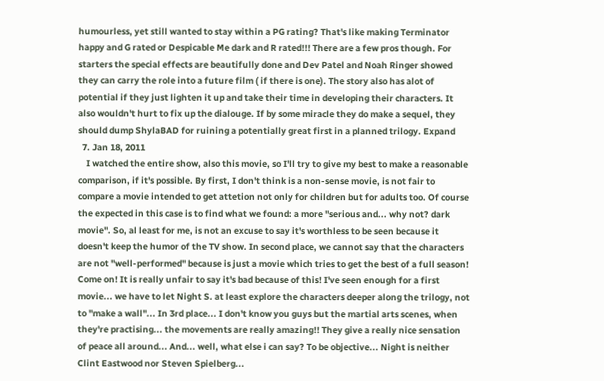humourless, yet still wanted to stay within a PG rating? That's like making Terminator happy and G rated or Despicable Me dark and R rated!!! There are a few pros though. For starters the special effects are beautifully done and Dev Patel and Noah Ringer showed they can carry the role into a future film ( if there is one). The story also has alot of potential if they just lighten it up and take their time in developing their characters. It also wouldn't hurt to fix up the dialouge. If by some miracle they do make a sequel, they should dump ShylaBAD for ruining a potentially great first in a planned trilogy. Expand
  7. Jan 18, 2011
    I watched the entire show, also this movie, so I'll try to give my best to make a reasonable comparison, if it's possible. By first, I don't think is a non-sense movie, is not fair to compare a movie intended to get attetion not only for children but for adults too. Of course the expected in this case is to find what we found: a more ''serious and... why not? dark movie''. So, al least for me, is not an excuse to say it's worthless to be seen because it doesn't keep the humor of the TV show. In second place, we cannot say that the characters are not ''well-performed'' because is just a movie which tries to get the best of a full season! Come on! It is really unfair to say it's bad because of this! I've seen enough for a first movie... we have to let Night S. at least explore the characters deeper along the trilogy, not to ''make a wall''... In 3rd place... I don't know you guys but the martial arts scenes, when they're practising... the movements are really amazing!! They give a really nice sensation of peace all around... And... well, what else i can say? To be objective... Night is neither Clint Eastwood nor Steven Spielberg...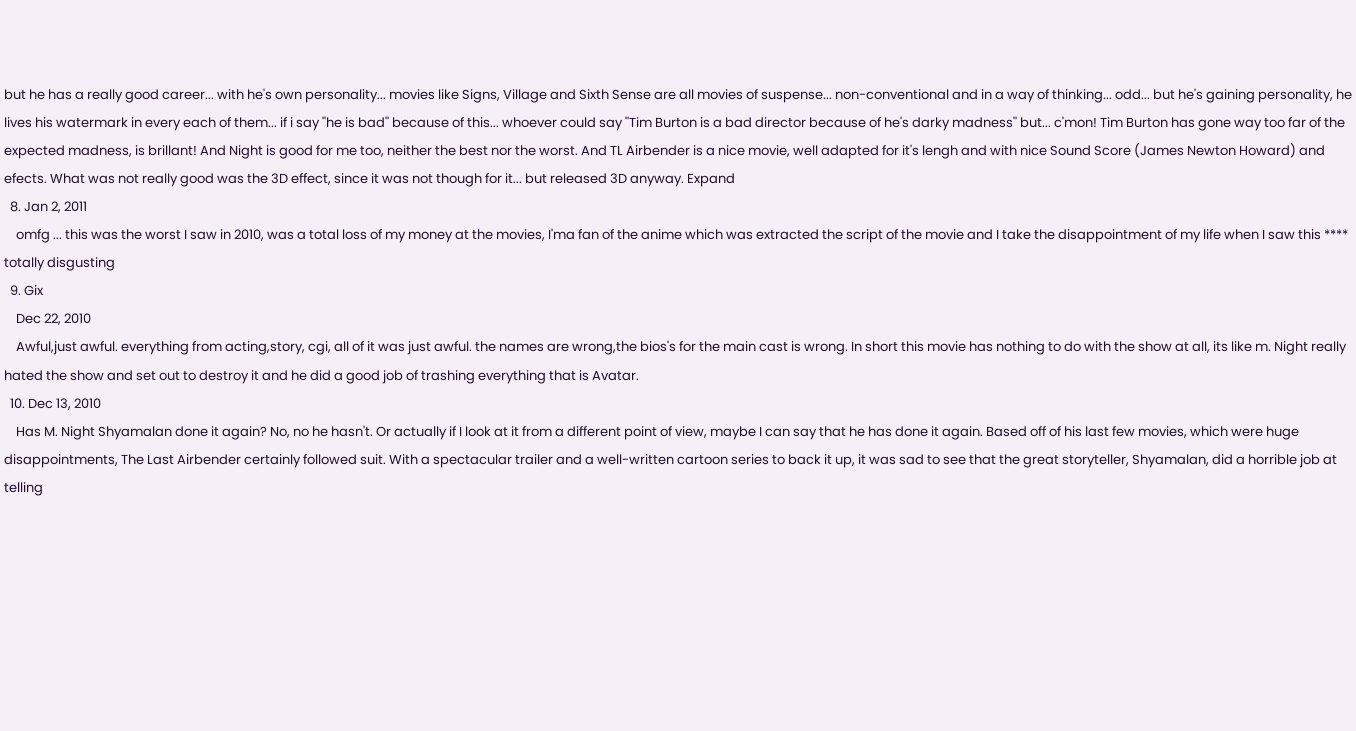but he has a really good career... with he's own personality... movies like Signs, Village and Sixth Sense are all movies of suspense... non-conventional and in a way of thinking... odd... but he's gaining personality, he lives his watermark in every each of them... if i say ''he is bad'' because of this... whoever could say ''Tim Burton is a bad director because of he's darky madness'' but... c'mon! Tim Burton has gone way too far of the expected madness, is brillant! And Night is good for me too, neither the best nor the worst. And TL Airbender is a nice movie, well adapted for it's lengh and with nice Sound Score (James Newton Howard) and efects. What was not really good was the 3D effect, since it was not though for it... but released 3D anyway. Expand
  8. Jan 2, 2011
    omfg ... this was the worst I saw in 2010, was a total loss of my money at the movies, I'ma fan of the anime which was extracted the script of the movie and I take the disappointment of my life when I saw this **** totally disgusting
  9. Gix
    Dec 22, 2010
    Awful,just awful. everything from acting,story, cgi, all of it was just awful. the names are wrong,the bios's for the main cast is wrong. In short this movie has nothing to do with the show at all, its like m. Night really hated the show and set out to destroy it and he did a good job of trashing everything that is Avatar.
  10. Dec 13, 2010
    Has M. Night Shyamalan done it again? No, no he hasn't. Or actually if I look at it from a different point of view, maybe I can say that he has done it again. Based off of his last few movies, which were huge disappointments, The Last Airbender certainly followed suit. With a spectacular trailer and a well-written cartoon series to back it up, it was sad to see that the great storyteller, Shyamalan, did a horrible job at telling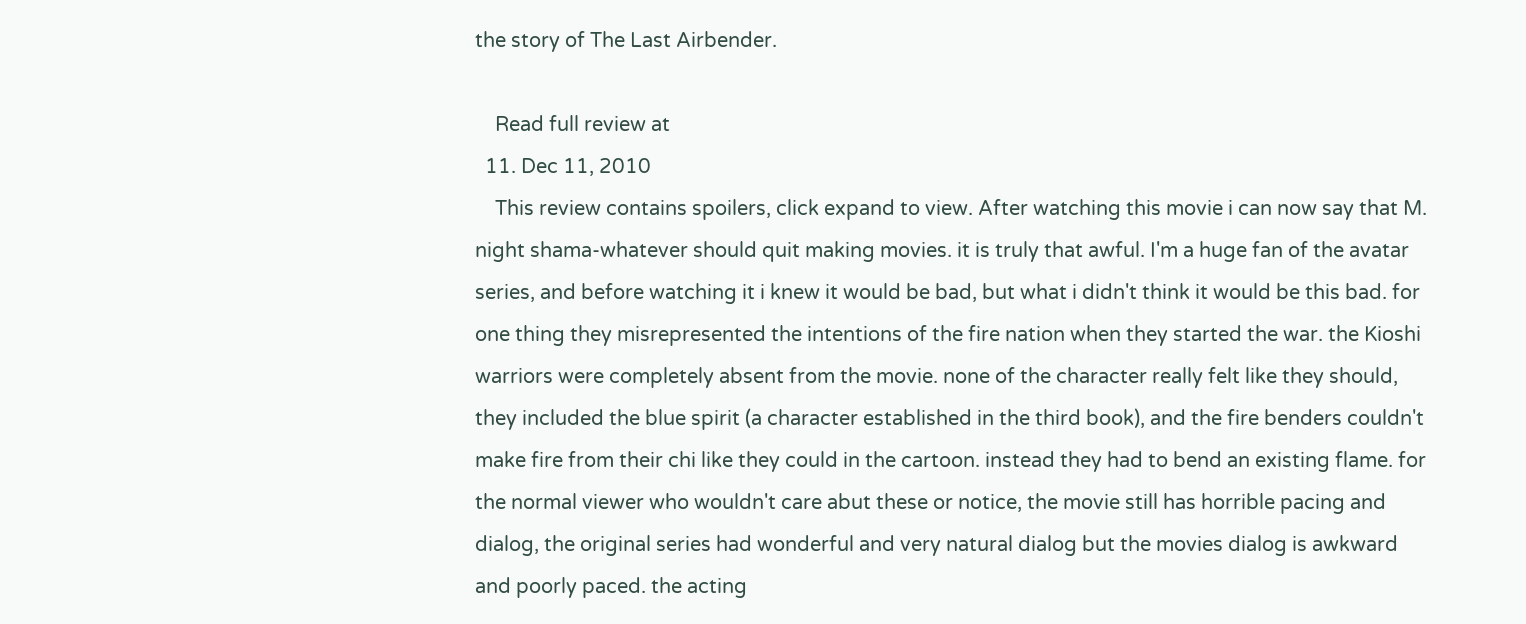the story of The Last Airbender.

    Read full review at
  11. Dec 11, 2010
    This review contains spoilers, click expand to view. After watching this movie i can now say that M. night shama-whatever should quit making movies. it is truly that awful. I'm a huge fan of the avatar series, and before watching it i knew it would be bad, but what i didn't think it would be this bad. for one thing they misrepresented the intentions of the fire nation when they started the war. the Kioshi warriors were completely absent from the movie. none of the character really felt like they should, they included the blue spirit (a character established in the third book), and the fire benders couldn't make fire from their chi like they could in the cartoon. instead they had to bend an existing flame. for the normal viewer who wouldn't care abut these or notice, the movie still has horrible pacing and dialog, the original series had wonderful and very natural dialog but the movies dialog is awkward and poorly paced. the acting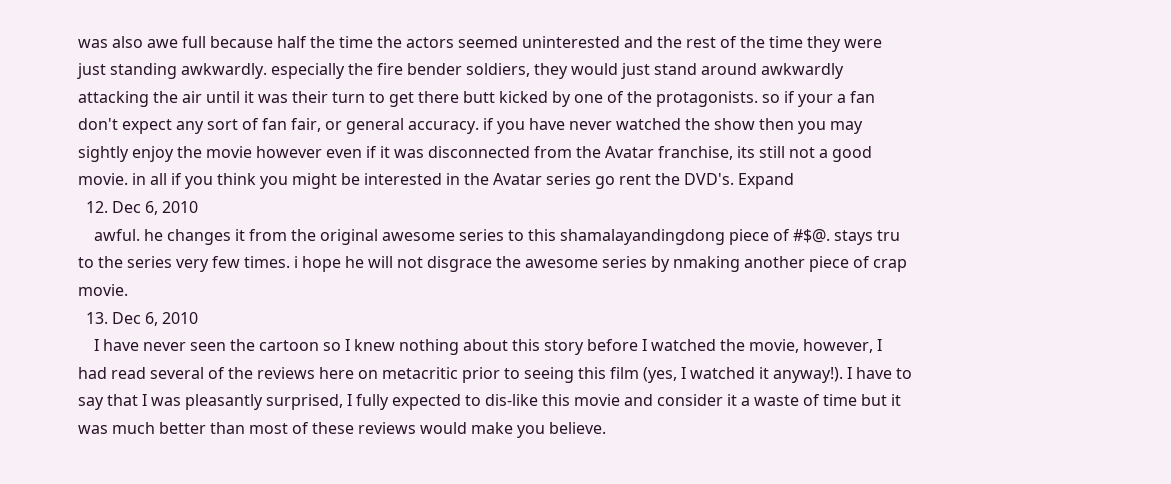was also awe full because half the time the actors seemed uninterested and the rest of the time they were just standing awkwardly. especially the fire bender soldiers, they would just stand around awkwardly attacking the air until it was their turn to get there butt kicked by one of the protagonists. so if your a fan don't expect any sort of fan fair, or general accuracy. if you have never watched the show then you may sightly enjoy the movie however even if it was disconnected from the Avatar franchise, its still not a good movie. in all if you think you might be interested in the Avatar series go rent the DVD's. Expand
  12. Dec 6, 2010
    awful. he changes it from the original awesome series to this shamalayandingdong piece of #$@. stays tru to the series very few times. i hope he will not disgrace the awesome series by nmaking another piece of crap movie.
  13. Dec 6, 2010
    I have never seen the cartoon so I knew nothing about this story before I watched the movie, however, I had read several of the reviews here on metacritic prior to seeing this film (yes, I watched it anyway!). I have to say that I was pleasantly surprised, I fully expected to dis-like this movie and consider it a waste of time but it was much better than most of these reviews would make you believe.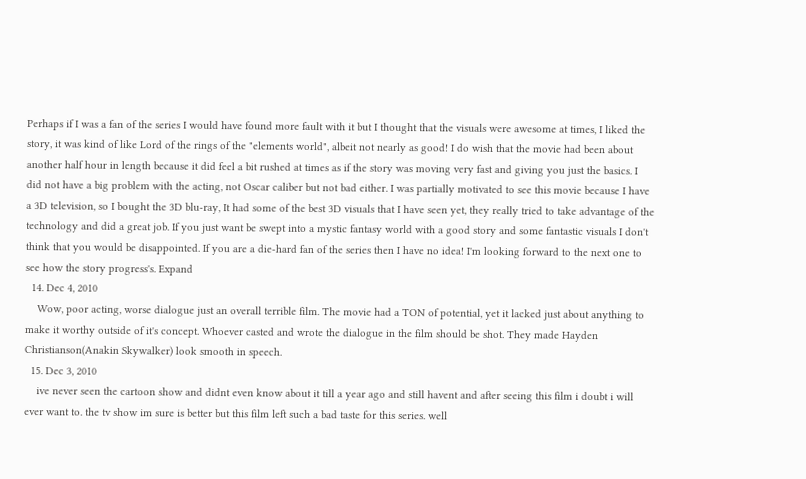Perhaps if I was a fan of the series I would have found more fault with it but I thought that the visuals were awesome at times, I liked the story, it was kind of like Lord of the rings of the "elements world", albeit not nearly as good! I do wish that the movie had been about another half hour in length because it did feel a bit rushed at times as if the story was moving very fast and giving you just the basics. I did not have a big problem with the acting, not Oscar caliber but not bad either. I was partially motivated to see this movie because I have a 3D television, so I bought the 3D blu-ray, It had some of the best 3D visuals that I have seen yet, they really tried to take advantage of the technology and did a great job. If you just want be swept into a mystic fantasy world with a good story and some fantastic visuals I don't think that you would be disappointed. If you are a die-hard fan of the series then I have no idea! I'm looking forward to the next one to see how the story progress's. Expand
  14. Dec 4, 2010
    Wow, poor acting, worse dialogue just an overall terrible film. The movie had a TON of potential, yet it lacked just about anything to make it worthy outside of it's concept. Whoever casted and wrote the dialogue in the film should be shot. They made Hayden Christianson(Anakin Skywalker) look smooth in speech.
  15. Dec 3, 2010
    ive never seen the cartoon show and didnt even know about it till a year ago and still havent and after seeing this film i doubt i will ever want to. the tv show im sure is better but this film left such a bad taste for this series. well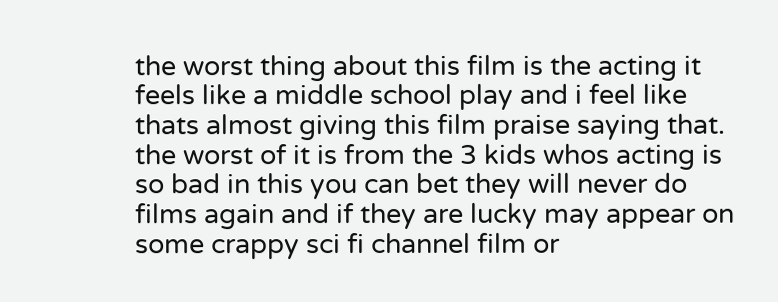the worst thing about this film is the acting it feels like a middle school play and i feel like thats almost giving this film praise saying that. the worst of it is from the 3 kids whos acting is so bad in this you can bet they will never do films again and if they are lucky may appear on some crappy sci fi channel film or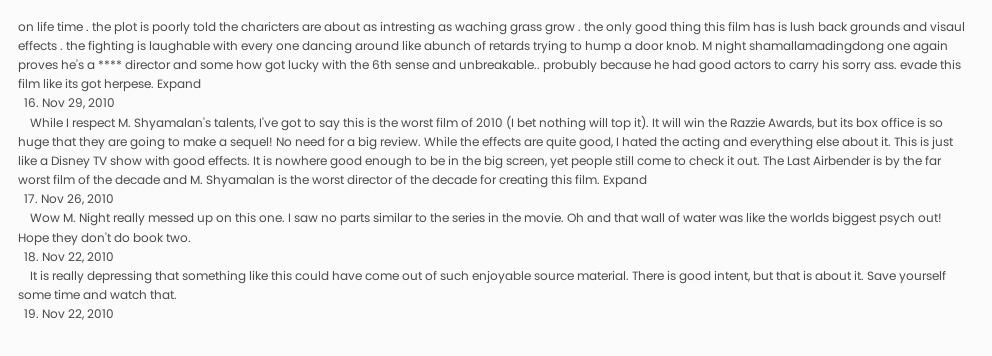on life time . the plot is poorly told the charicters are about as intresting as waching grass grow . the only good thing this film has is lush back grounds and visaul effects . the fighting is laughable with every one dancing around like abunch of retards trying to hump a door knob. M night shamallamadingdong one again proves he's a **** director and some how got lucky with the 6th sense and unbreakable.. probubly because he had good actors to carry his sorry ass. evade this film like its got herpese. Expand
  16. Nov 29, 2010
    While I respect M. Shyamalan's talents, I've got to say this is the worst film of 2010 (I bet nothing will top it). It will win the Razzie Awards, but its box office is so huge that they are going to make a sequel! No need for a big review. While the effects are quite good, I hated the acting and everything else about it. This is just like a Disney TV show with good effects. It is nowhere good enough to be in the big screen, yet people still come to check it out. The Last Airbender is by the far worst film of the decade and M. Shyamalan is the worst director of the decade for creating this film. Expand
  17. Nov 26, 2010
    Wow M. Night really messed up on this one. I saw no parts similar to the series in the movie. Oh and that wall of water was like the worlds biggest psych out! Hope they don't do book two.
  18. Nov 22, 2010
    It is really depressing that something like this could have come out of such enjoyable source material. There is good intent, but that is about it. Save yourself some time and watch that.
  19. Nov 22, 2010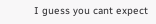I guess you cant expect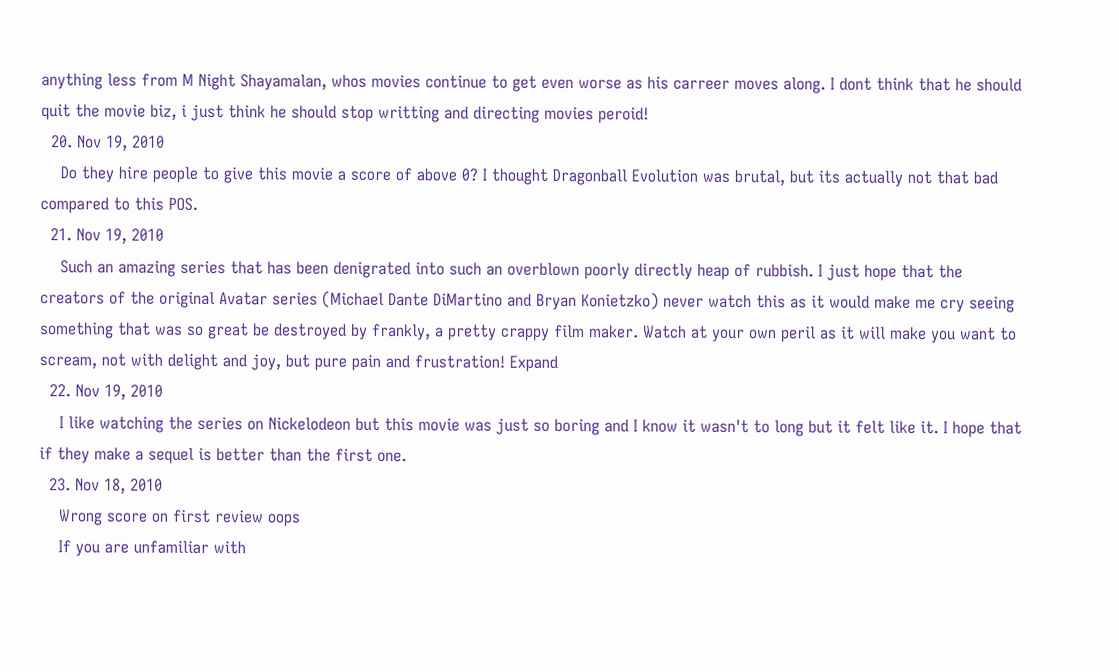anything less from M Night Shayamalan, whos movies continue to get even worse as his carreer moves along. I dont think that he should quit the movie biz, i just think he should stop writting and directing movies peroid!
  20. Nov 19, 2010
    Do they hire people to give this movie a score of above 0? I thought Dragonball Evolution was brutal, but its actually not that bad compared to this POS.
  21. Nov 19, 2010
    Such an amazing series that has been denigrated into such an overblown poorly directly heap of rubbish. I just hope that the creators of the original Avatar series (Michael Dante DiMartino and Bryan Konietzko) never watch this as it would make me cry seeing something that was so great be destroyed by frankly, a pretty crappy film maker. Watch at your own peril as it will make you want to scream, not with delight and joy, but pure pain and frustration! Expand
  22. Nov 19, 2010
    I like watching the series on Nickelodeon but this movie was just so boring and I know it wasn't to long but it felt like it. I hope that if they make a sequel is better than the first one.
  23. Nov 18, 2010
    Wrong score on first review oops
    If you are unfamiliar with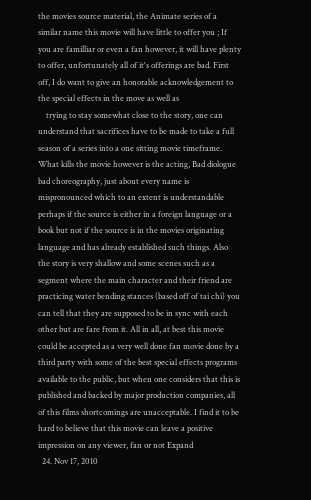the movies source material, the Animate series of a similar name this movie will have little to offer you ; If you are familliar or even a fan however, it will have plenty to offer, unfortunately all of it's offerings are bad. First off, I do want to give an honorable acknowledgement to the special effects in the move as well as
    trying to stay somewhat close to the story, one can understand that sacrifices have to be made to take a full season of a series into a one sitting movie timeframe. What kills the movie however is the acting, Bad diologue bad choreography, just about every name is mispronounced which to an extent is understandable perhaps if the source is either in a foreign language or a book but not if the source is in the movies originating language and has already established such things. Also the story is very shallow and some scenes such as a segment where the main character and their friend are practicing water bending stances (based off of tai chi) you can tell that they are supposed to be in sync with each other but are fare from it. All in all, at best this movie could be accepted as a very well done fan movie done by a third party with some of the best special effects programs available to the public, but when one considers that this is published and backed by major production companies, all of this films shortcomings are unacceptable. I find it to be hard to believe that this movie can leave a positive impression on any viewer, fan or not Expand
  24. Nov 17, 2010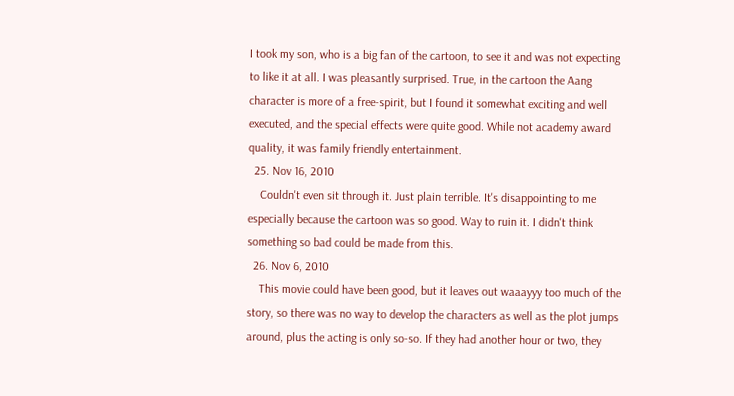I took my son, who is a big fan of the cartoon, to see it and was not expecting to like it at all. I was pleasantly surprised. True, in the cartoon the Aang character is more of a free-spirit, but I found it somewhat exciting and well executed, and the special effects were quite good. While not academy award quality, it was family friendly entertainment.
  25. Nov 16, 2010
    Couldn't even sit through it. Just plain terrible. It's disappointing to me especially because the cartoon was so good. Way to ruin it. I didn't think something so bad could be made from this.
  26. Nov 6, 2010
    This movie could have been good, but it leaves out waaayyy too much of the story, so there was no way to develop the characters as well as the plot jumps around, plus the acting is only so-so. If they had another hour or two, they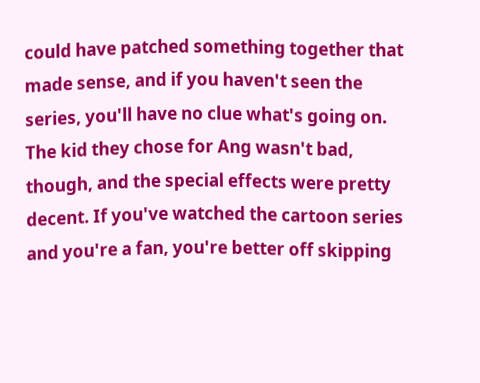could have patched something together that made sense, and if you haven't seen the series, you'll have no clue what's going on. The kid they chose for Ang wasn't bad, though, and the special effects were pretty decent. If you've watched the cartoon series and you're a fan, you're better off skipping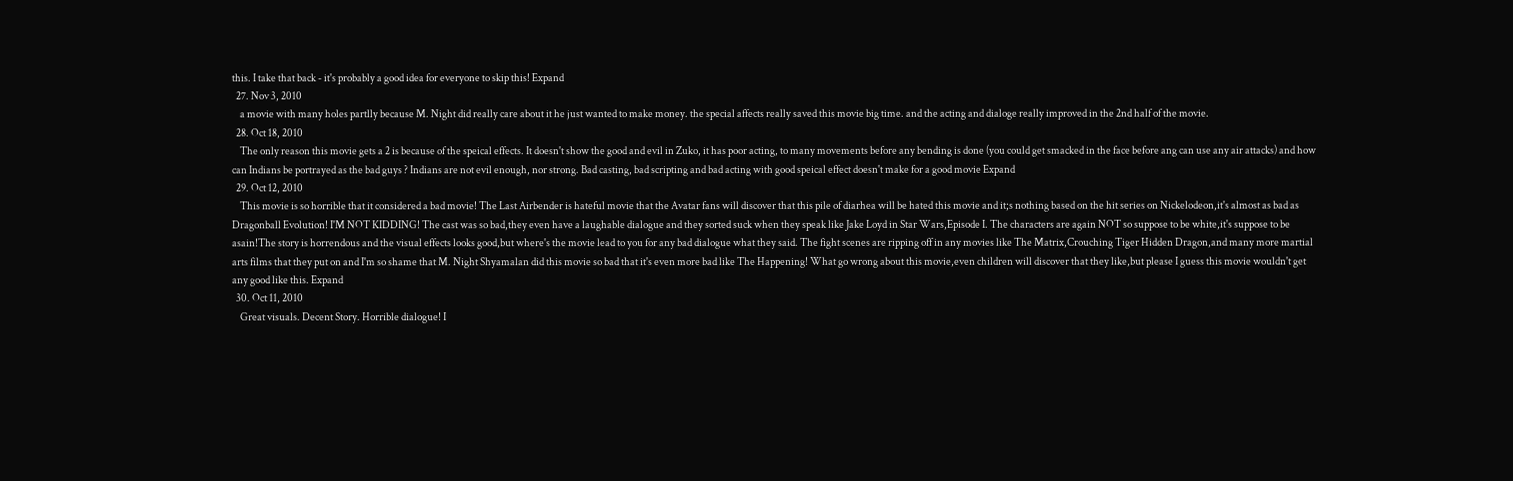this. I take that back - it's probably a good idea for everyone to skip this! Expand
  27. Nov 3, 2010
    a movie with many holes partlly because M. Night did really care about it he just wanted to make money. the special affects really saved this movie big time. and the acting and dialoge really improved in the 2nd half of the movie.
  28. Oct 18, 2010
    The only reason this movie gets a 2 is because of the speical effects. It doesn't show the good and evil in Zuko, it has poor acting, to many movements before any bending is done (you could get smacked in the face before ang can use any air attacks) and how can Indians be portrayed as the bad guys ? Indians are not evil enough, nor strong. Bad casting, bad scripting and bad acting with good speical effect doesn't make for a good movie Expand
  29. Oct 12, 2010
    This movie is so horrible that it considered a bad movie! The Last Airbender is hateful movie that the Avatar fans will discover that this pile of diarhea will be hated this movie and it;s nothing based on the hit series on Nickelodeon,it's almost as bad as Dragonball Evolution! I'M NOT KIDDING! The cast was so bad,they even have a laughable dialogue and they sorted suck when they speak like Jake Loyd in Star Wars,Episode I. The characters are again NOT so suppose to be white,it's suppose to be asain!The story is horrendous and the visual effects looks good,but where's the movie lead to you for any bad dialogue what they said. The fight scenes are ripping off in any movies like The Matrix,Crouching Tiger Hidden Dragon,and many more martial arts films that they put on and I'm so shame that M. Night Shyamalan did this movie so bad that it's even more bad like The Happening! What go wrong about this movie,even children will discover that they like,but please I guess this movie wouldn't get any good like this. Expand
  30. Oct 11, 2010
    Great visuals. Decent Story. Horrible dialogue! I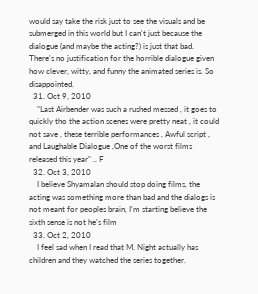would say take the risk just to see the visuals and be submerged in this world but I can't just because the dialogue (and maybe the acting?) is just that bad. There's no justification for the horrible dialogue given how clever, witty, and funny the animated series is. So disappointed.
  31. Oct 9, 2010
    "Last Airbender was such a rushed messed , it goes to quickly tho the action scenes were pretty neat , it could not save , these terrible performances , Awful script , and Laughable Dialogue ,One of the worst films released this year" .. F
  32. Oct 3, 2010
    I believe Shyamalan should stop doing films, the acting was something more than bad and the dialogs is not meant for peoples brain, I'm starting believe the sixth sense is not he's film
  33. Oct 2, 2010
    I feel sad when I read that M. Night actually has children and they watched the series together.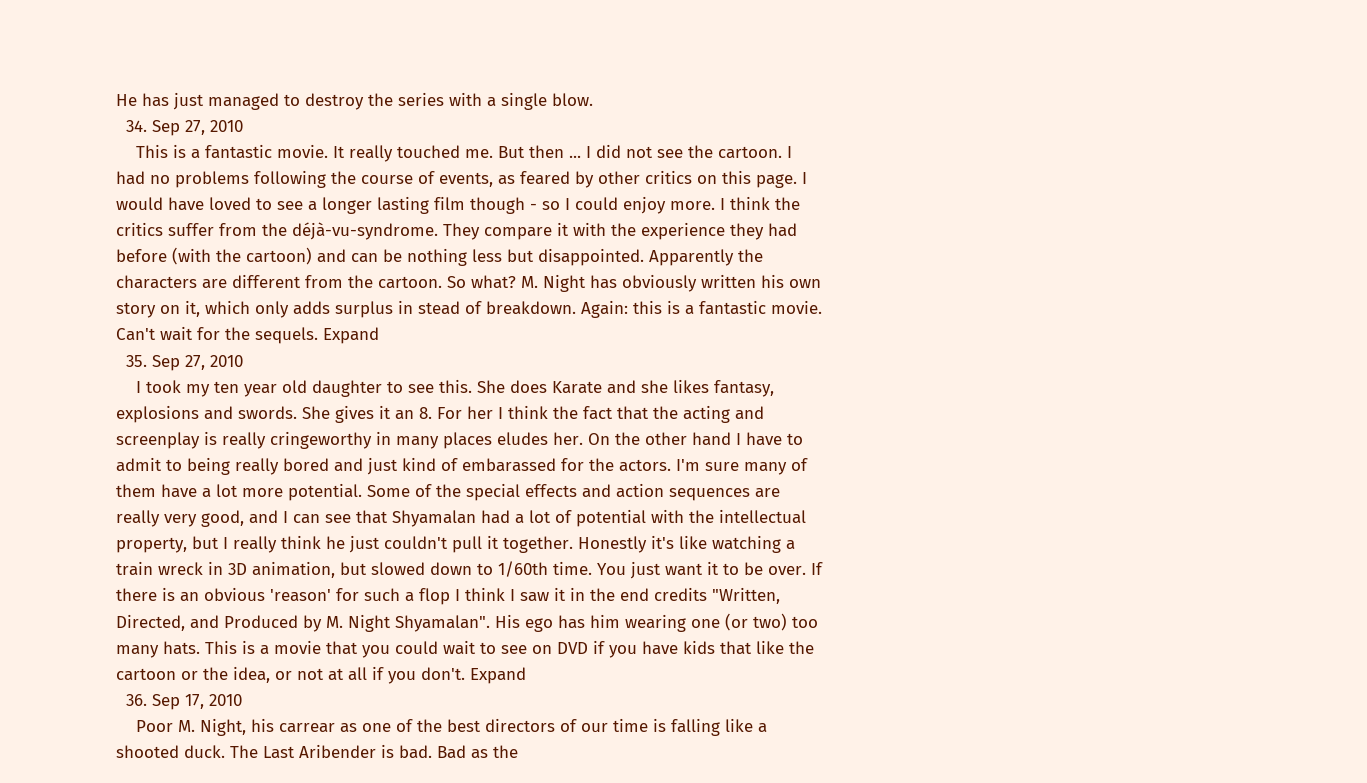He has just managed to destroy the series with a single blow.
  34. Sep 27, 2010
    This is a fantastic movie. It really touched me. But then ... I did not see the cartoon. I had no problems following the course of events, as feared by other critics on this page. I would have loved to see a longer lasting film though - so I could enjoy more. I think the critics suffer from the déjà-vu-syndrome. They compare it with the experience they had before (with the cartoon) and can be nothing less but disappointed. Apparently the characters are different from the cartoon. So what? M. Night has obviously written his own story on it, which only adds surplus in stead of breakdown. Again: this is a fantastic movie. Can't wait for the sequels. Expand
  35. Sep 27, 2010
    I took my ten year old daughter to see this. She does Karate and she likes fantasy, explosions and swords. She gives it an 8. For her I think the fact that the acting and screenplay is really cringeworthy in many places eludes her. On the other hand I have to admit to being really bored and just kind of embarassed for the actors. I'm sure many of them have a lot more potential. Some of the special effects and action sequences are really very good, and I can see that Shyamalan had a lot of potential with the intellectual property, but I really think he just couldn't pull it together. Honestly it's like watching a train wreck in 3D animation, but slowed down to 1/60th time. You just want it to be over. If there is an obvious 'reason' for such a flop I think I saw it in the end credits "Written, Directed, and Produced by M. Night Shyamalan". His ego has him wearing one (or two) too many hats. This is a movie that you could wait to see on DVD if you have kids that like the cartoon or the idea, or not at all if you don't. Expand
  36. Sep 17, 2010
    Poor M. Night, his carrear as one of the best directors of our time is falling like a shooted duck. The Last Aribender is bad. Bad as the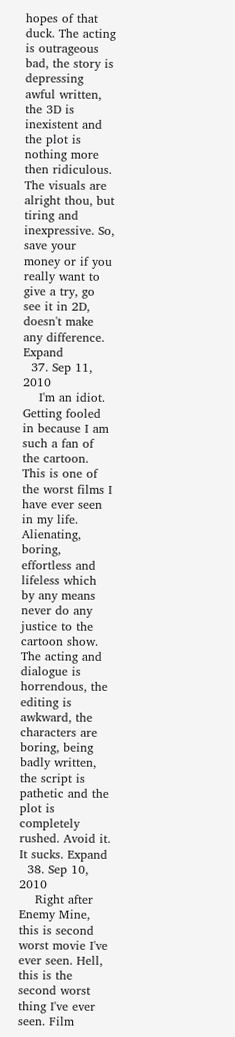hopes of that duck. The acting is outrageous bad, the story is depressing awful written, the 3D is inexistent and the plot is nothing more then ridiculous. The visuals are alright thou, but tiring and inexpressive. So, save your money or if you really want to give a try, go see it in 2D, doesn't make any difference. Expand
  37. Sep 11, 2010
    I'm an idiot. Getting fooled in because I am such a fan of the cartoon. This is one of the worst films I have ever seen in my life. Alienating, boring, effortless and lifeless which by any means never do any justice to the cartoon show. The acting and dialogue is horrendous, the editing is awkward, the characters are boring, being badly written, the script is pathetic and the plot is completely rushed. Avoid it. It sucks. Expand
  38. Sep 10, 2010
    Right after Enemy Mine, this is second worst movie I've ever seen. Hell, this is the second worst thing I've ever seen. Film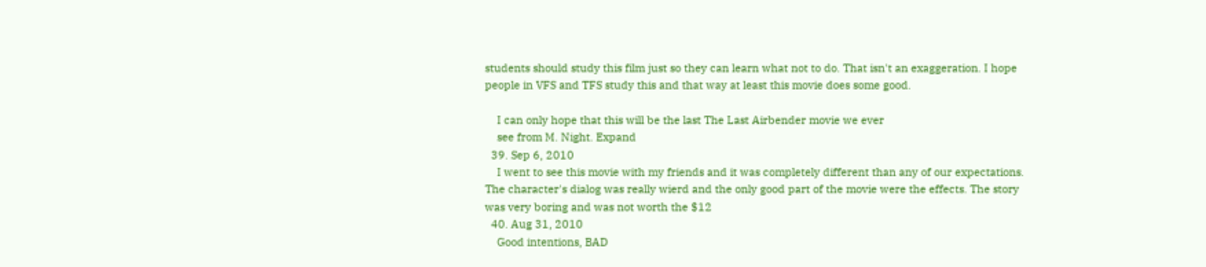students should study this film just so they can learn what not to do. That isn't an exaggeration. I hope people in VFS and TFS study this and that way at least this movie does some good.

    I can only hope that this will be the last The Last Airbender movie we ever
    see from M. Night. Expand
  39. Sep 6, 2010
    I went to see this movie with my friends and it was completely different than any of our expectations. The character's dialog was really wierd and the only good part of the movie were the effects. The story was very boring and was not worth the $12
  40. Aug 31, 2010
    Good intentions, BAD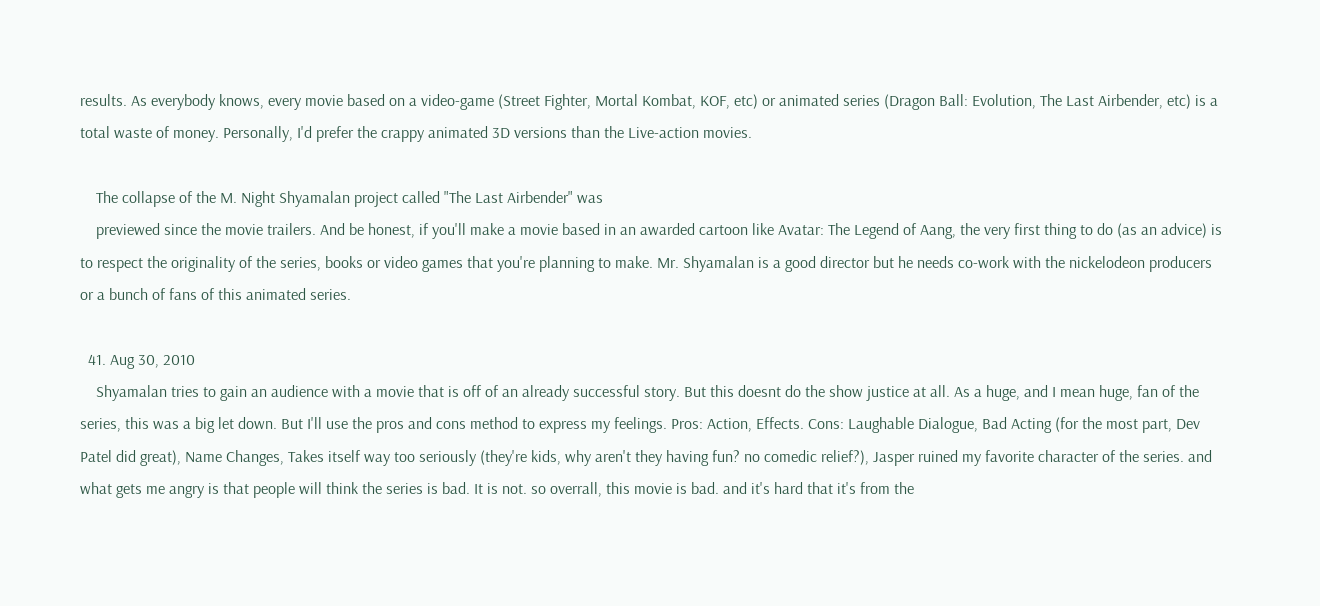results. As everybody knows, every movie based on a video-game (Street Fighter, Mortal Kombat, KOF, etc) or animated series (Dragon Ball: Evolution, The Last Airbender, etc) is a total waste of money. Personally, I'd prefer the crappy animated 3D versions than the Live-action movies.

    The collapse of the M. Night Shyamalan project called "The Last Airbender" was
    previewed since the movie trailers. And be honest, if you'll make a movie based in an awarded cartoon like Avatar: The Legend of Aang, the very first thing to do (as an advice) is to respect the originality of the series, books or video games that you're planning to make. Mr. Shyamalan is a good director but he needs co-work with the nickelodeon producers or a bunch of fans of this animated series.

  41. Aug 30, 2010
    Shyamalan tries to gain an audience with a movie that is off of an already successful story. But this doesnt do the show justice at all. As a huge, and I mean huge, fan of the series, this was a big let down. But I'll use the pros and cons method to express my feelings. Pros: Action, Effects. Cons: Laughable Dialogue, Bad Acting (for the most part, Dev Patel did great), Name Changes, Takes itself way too seriously (they're kids, why aren't they having fun? no comedic relief?), Jasper ruined my favorite character of the series. and what gets me angry is that people will think the series is bad. It is not. so overrall, this movie is bad. and it's hard that it's from the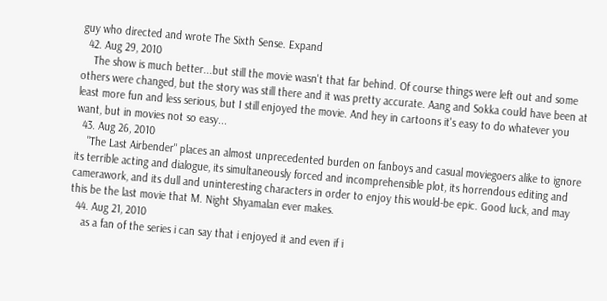guy who directed and wrote The Sixth Sense. Expand
  42. Aug 29, 2010
    The show is much better...but still the movie wasn't that far behind. Of course things were left out and some others were changed, but the story was still there and it was pretty accurate. Aang and Sokka could have been at least more fun and less serious, but I still enjoyed the movie. And hey in cartoons it's easy to do whatever you want, but in movies not so easy...
  43. Aug 26, 2010
    "The Last Airbender" places an almost unprecedented burden on fanboys and casual moviegoers alike to ignore its terrible acting and dialogue, its simultaneously forced and incomprehensible plot, its horrendous editing and camerawork, and its dull and uninteresting characters in order to enjoy this would-be epic. Good luck, and may this be the last movie that M. Night Shyamalan ever makes.
  44. Aug 21, 2010
    as a fan of the series i can say that i enjoyed it and even if i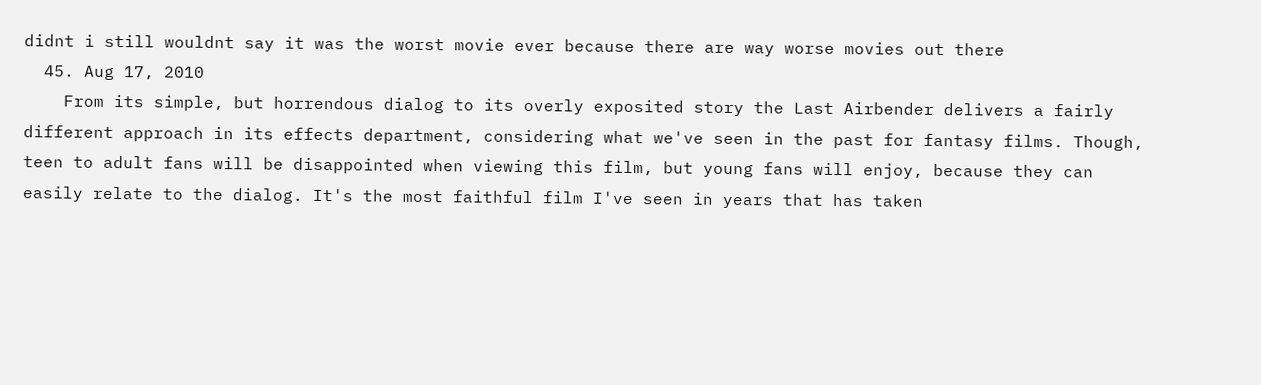didnt i still wouldnt say it was the worst movie ever because there are way worse movies out there
  45. Aug 17, 2010
    From its simple, but horrendous dialog to its overly exposited story the Last Airbender delivers a fairly different approach in its effects department, considering what we've seen in the past for fantasy films. Though, teen to adult fans will be disappointed when viewing this film, but young fans will enjoy, because they can easily relate to the dialog. It's the most faithful film I've seen in years that has taken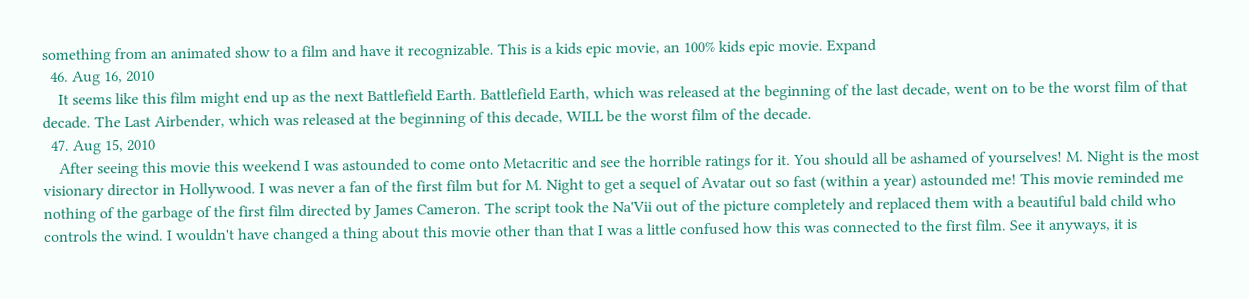something from an animated show to a film and have it recognizable. This is a kids epic movie, an 100% kids epic movie. Expand
  46. Aug 16, 2010
    It seems like this film might end up as the next Battlefield Earth. Battlefield Earth, which was released at the beginning of the last decade, went on to be the worst film of that decade. The Last Airbender, which was released at the beginning of this decade, WILL be the worst film of the decade.
  47. Aug 15, 2010
    After seeing this movie this weekend I was astounded to come onto Metacritic and see the horrible ratings for it. You should all be ashamed of yourselves! M. Night is the most visionary director in Hollywood. I was never a fan of the first film but for M. Night to get a sequel of Avatar out so fast (within a year) astounded me! This movie reminded me nothing of the garbage of the first film directed by James Cameron. The script took the Na'Vii out of the picture completely and replaced them with a beautiful bald child who controls the wind. I wouldn't have changed a thing about this movie other than that I was a little confused how this was connected to the first film. See it anyways, it is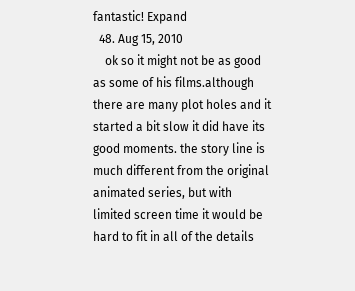fantastic! Expand
  48. Aug 15, 2010
    ok so it might not be as good as some of his films.although there are many plot holes and it started a bit slow it did have its good moments. the story line is much different from the original animated series, but with limited screen time it would be hard to fit in all of the details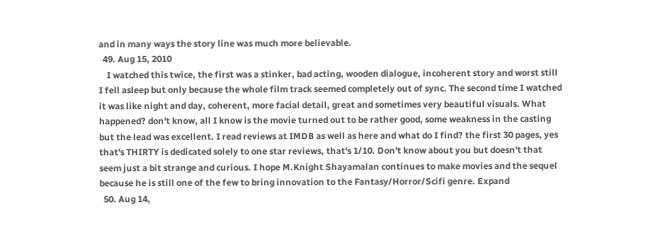and in many ways the story line was much more believable.
  49. Aug 15, 2010
    I watched this twice, the first was a stinker, bad acting, wooden dialogue, incoherent story and worst still I fell asleep but only because the whole film track seemed completely out of sync. The second time I watched it was like night and day, coherent, more facial detail, great and sometimes very beautiful visuals. What happened? don't know, all I know is the movie turned out to be rather good, some weakness in the casting but the lead was excellent. I read reviews at IMDB as well as here and what do I find? the first 30 pages, yes that's THIRTY is dedicated solely to one star reviews, that's 1/10. Don't know about you but doesn't that seem just a bit strange and curious. I hope M.Knight Shayamalan continues to make movies and the sequel because he is still one of the few to bring innovation to the Fantasy/Horror/Scifi genre. Expand
  50. Aug 14,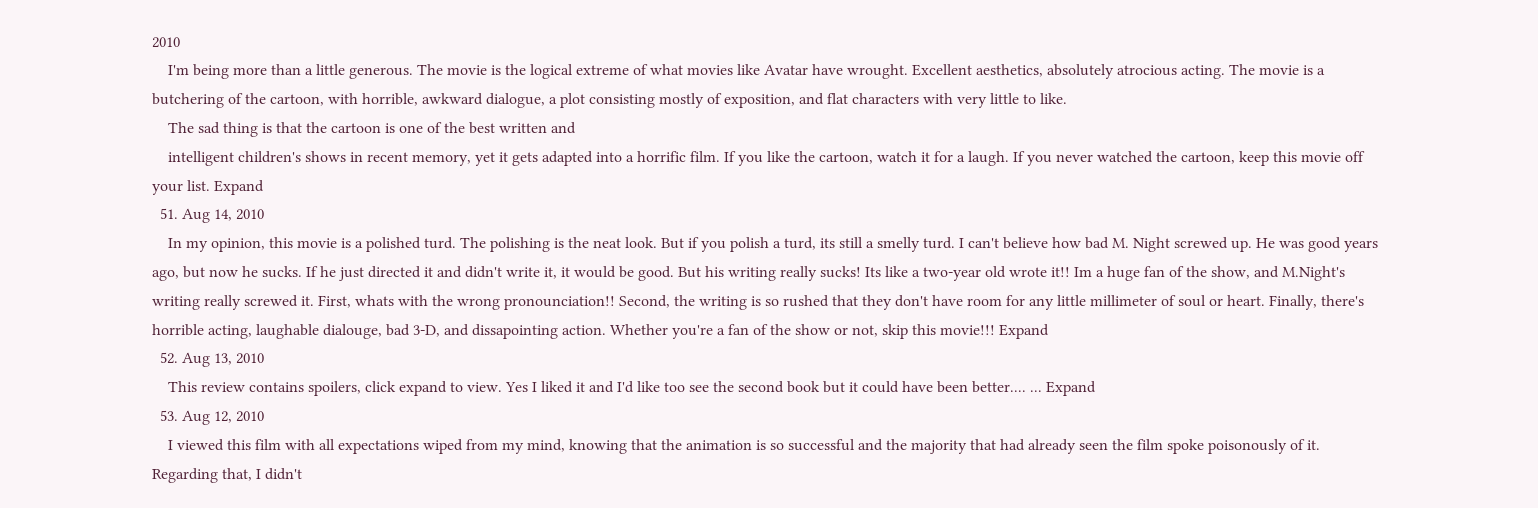2010
    I'm being more than a little generous. The movie is the logical extreme of what movies like Avatar have wrought. Excellent aesthetics, absolutely atrocious acting. The movie is a butchering of the cartoon, with horrible, awkward dialogue, a plot consisting mostly of exposition, and flat characters with very little to like.
    The sad thing is that the cartoon is one of the best written and
    intelligent children's shows in recent memory, yet it gets adapted into a horrific film. If you like the cartoon, watch it for a laugh. If you never watched the cartoon, keep this movie off your list. Expand
  51. Aug 14, 2010
    In my opinion, this movie is a polished turd. The polishing is the neat look. But if you polish a turd, its still a smelly turd. I can't believe how bad M. Night screwed up. He was good years ago, but now he sucks. If he just directed it and didn't write it, it would be good. But his writing really sucks! Its like a two-year old wrote it!! Im a huge fan of the show, and M.Night's writing really screwed it. First, whats with the wrong pronounciation!! Second, the writing is so rushed that they don't have room for any little millimeter of soul or heart. Finally, there's horrible acting, laughable dialouge, bad 3-D, and dissapointing action. Whether you're a fan of the show or not, skip this movie!!! Expand
  52. Aug 13, 2010
    This review contains spoilers, click expand to view. Yes I liked it and I'd like too see the second book but it could have been better.... ... Expand
  53. Aug 12, 2010
    I viewed this film with all expectations wiped from my mind, knowing that the animation is so successful and the majority that had already seen the film spoke poisonously of it. Regarding that, I didn't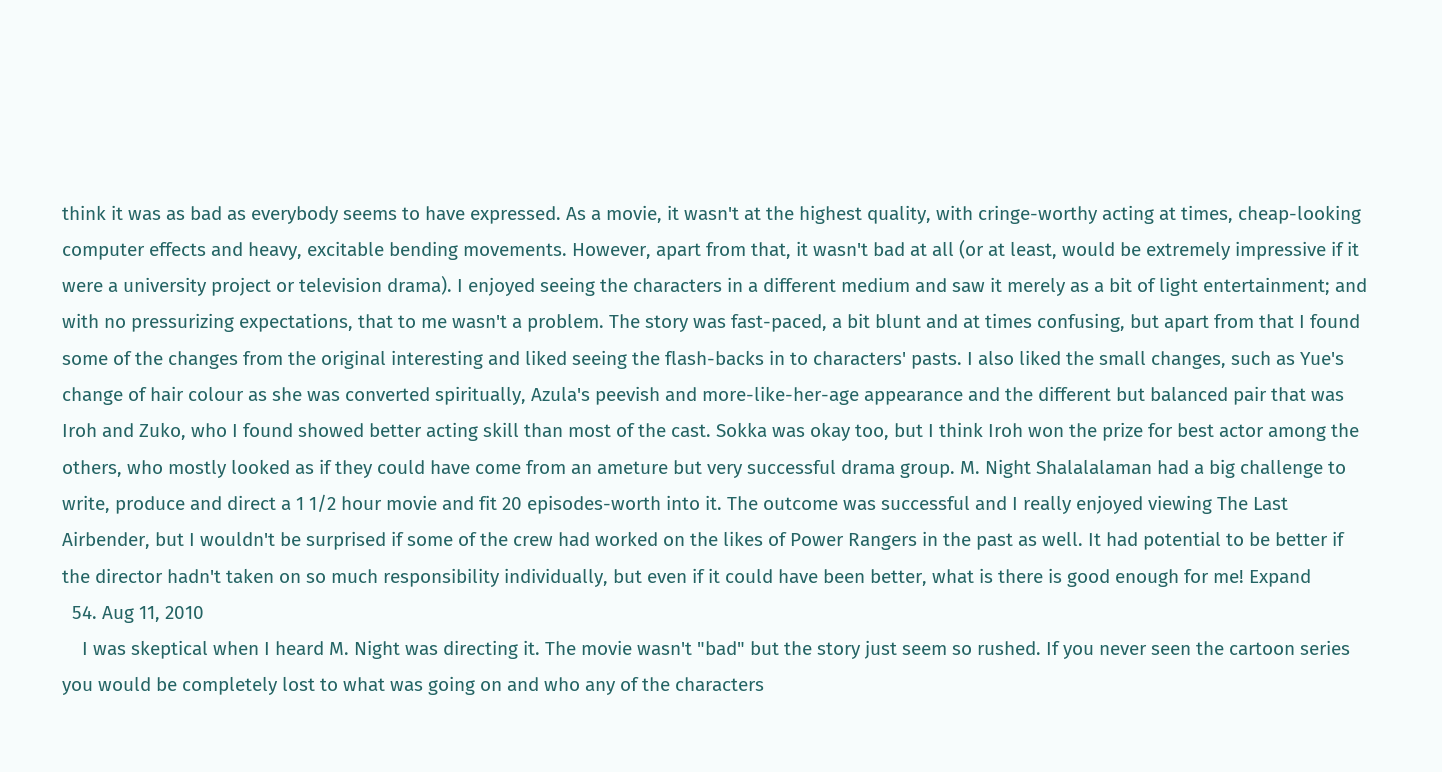think it was as bad as everybody seems to have expressed. As a movie, it wasn't at the highest quality, with cringe-worthy acting at times, cheap-looking computer effects and heavy, excitable bending movements. However, apart from that, it wasn't bad at all (or at least, would be extremely impressive if it were a university project or television drama). I enjoyed seeing the characters in a different medium and saw it merely as a bit of light entertainment; and with no pressurizing expectations, that to me wasn't a problem. The story was fast-paced, a bit blunt and at times confusing, but apart from that I found some of the changes from the original interesting and liked seeing the flash-backs in to characters' pasts. I also liked the small changes, such as Yue's change of hair colour as she was converted spiritually, Azula's peevish and more-like-her-age appearance and the different but balanced pair that was Iroh and Zuko, who I found showed better acting skill than most of the cast. Sokka was okay too, but I think Iroh won the prize for best actor among the others, who mostly looked as if they could have come from an ameture but very successful drama group. M. Night Shalalalaman had a big challenge to write, produce and direct a 1 1/2 hour movie and fit 20 episodes-worth into it. The outcome was successful and I really enjoyed viewing The Last Airbender, but I wouldn't be surprised if some of the crew had worked on the likes of Power Rangers in the past as well. It had potential to be better if the director hadn't taken on so much responsibility individually, but even if it could have been better, what is there is good enough for me! Expand
  54. Aug 11, 2010
    I was skeptical when I heard M. Night was directing it. The movie wasn't "bad" but the story just seem so rushed. If you never seen the cartoon series you would be completely lost to what was going on and who any of the characters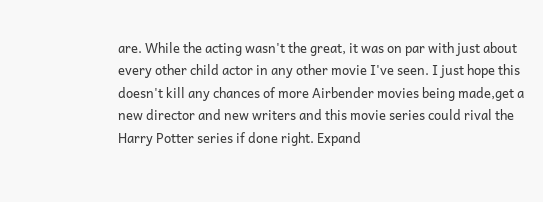are. While the acting wasn't the great, it was on par with just about every other child actor in any other movie I've seen. I just hope this doesn't kill any chances of more Airbender movies being made,get a new director and new writers and this movie series could rival the Harry Potter series if done right. Expand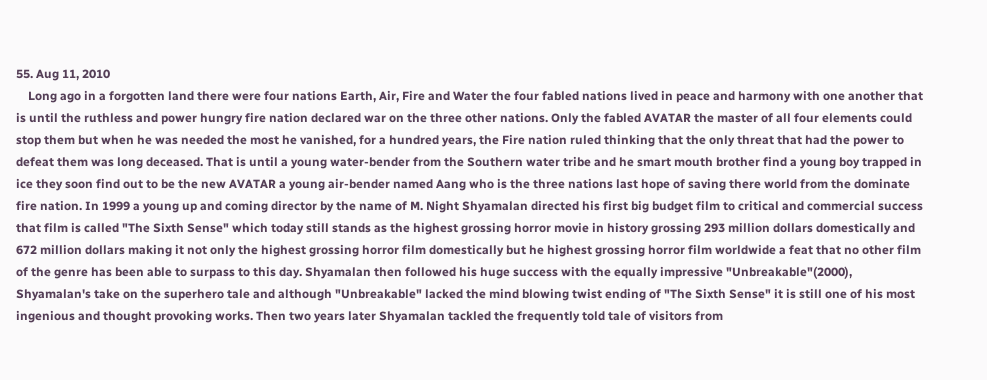55. Aug 11, 2010
    Long ago in a forgotten land there were four nations Earth, Air, Fire and Water the four fabled nations lived in peace and harmony with one another that is until the ruthless and power hungry fire nation declared war on the three other nations. Only the fabled AVATAR the master of all four elements could stop them but when he was needed the most he vanished, for a hundred years, the Fire nation ruled thinking that the only threat that had the power to defeat them was long deceased. That is until a young water-bender from the Southern water tribe and he smart mouth brother find a young boy trapped in ice they soon find out to be the new AVATAR a young air-bender named Aang who is the three nations last hope of saving there world from the dominate fire nation. In 1999 a young up and coming director by the name of M. Night Shyamalan directed his first big budget film to critical and commercial success that film is called "The Sixth Sense" which today still stands as the highest grossing horror movie in history grossing 293 million dollars domestically and 672 million dollars making it not only the highest grossing horror film domestically but he highest grossing horror film worldwide a feat that no other film of the genre has been able to surpass to this day. Shyamalan then followed his huge success with the equally impressive "Unbreakable"(2000), Shyamalan's take on the superhero tale and although "Unbreakable" lacked the mind blowing twist ending of "The Sixth Sense" it is still one of his most ingenious and thought provoking works. Then two years later Shyamalan tackled the frequently told tale of visitors from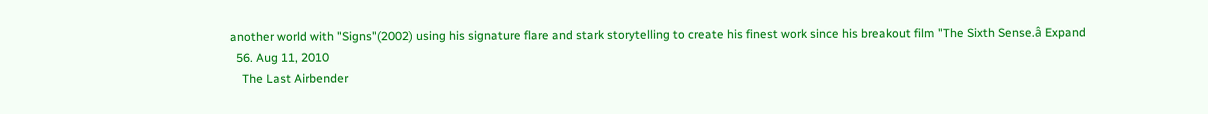another world with "Signs"(2002) using his signature flare and stark storytelling to create his finest work since his breakout film "The Sixth Sense.â Expand
  56. Aug 11, 2010
    The Last Airbender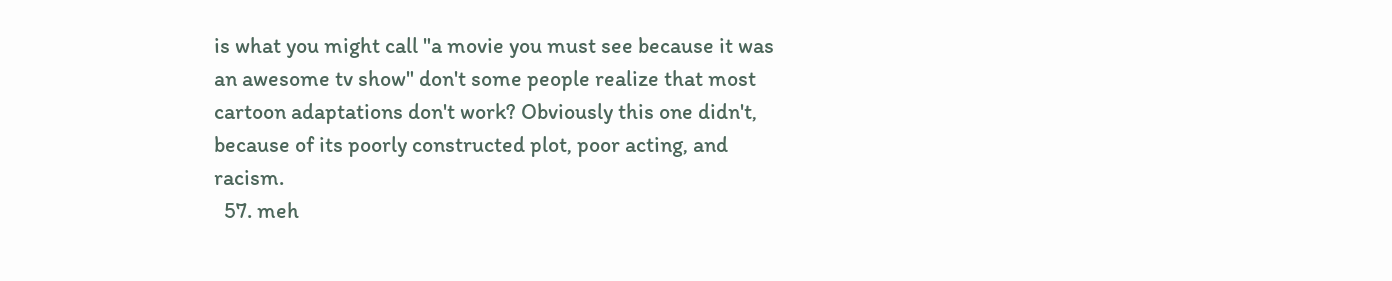is what you might call "a movie you must see because it was an awesome tv show" don't some people realize that most cartoon adaptations don't work? Obviously this one didn't, because of its poorly constructed plot, poor acting, and racism.
  57. meh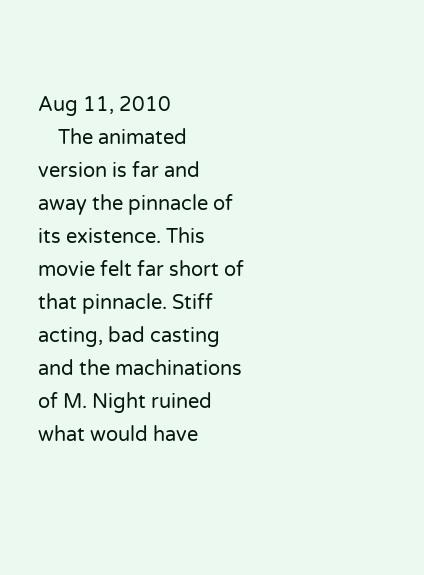Aug 11, 2010
    The animated version is far and away the pinnacle of its existence. This movie felt far short of that pinnacle. Stiff acting, bad casting and the machinations of M. Night ruined what would have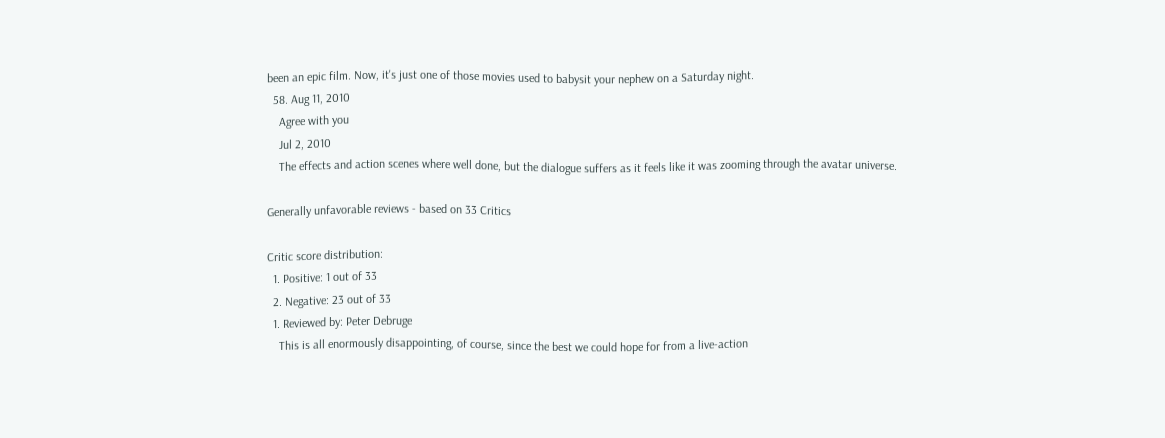been an epic film. Now, it's just one of those movies used to babysit your nephew on a Saturday night.
  58. Aug 11, 2010
    Agree with you
    Jul 2, 2010
    The effects and action scenes where well done, but the dialogue suffers as it feels like it was zooming through the avatar universe.

Generally unfavorable reviews - based on 33 Critics

Critic score distribution:
  1. Positive: 1 out of 33
  2. Negative: 23 out of 33
  1. Reviewed by: Peter Debruge
    This is all enormously disappointing, of course, since the best we could hope for from a live-action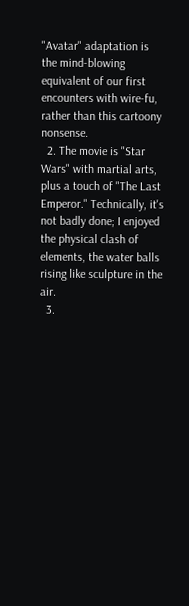"Avatar" adaptation is the mind-blowing equivalent of our first encounters with wire-fu, rather than this cartoony nonsense.
  2. The movie is "Star Wars" with martial arts, plus a touch of "The Last Emperor." Technically, it's not badly done; I enjoyed the physical clash of elements, the water balls rising like sculpture in the air.
  3.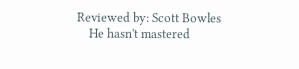Reviewed by: Scott Bowles
    He hasn't mastered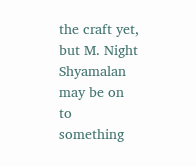the craft yet, but M. Night Shyamalan may be on to something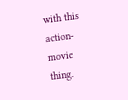with this action-movie thing.